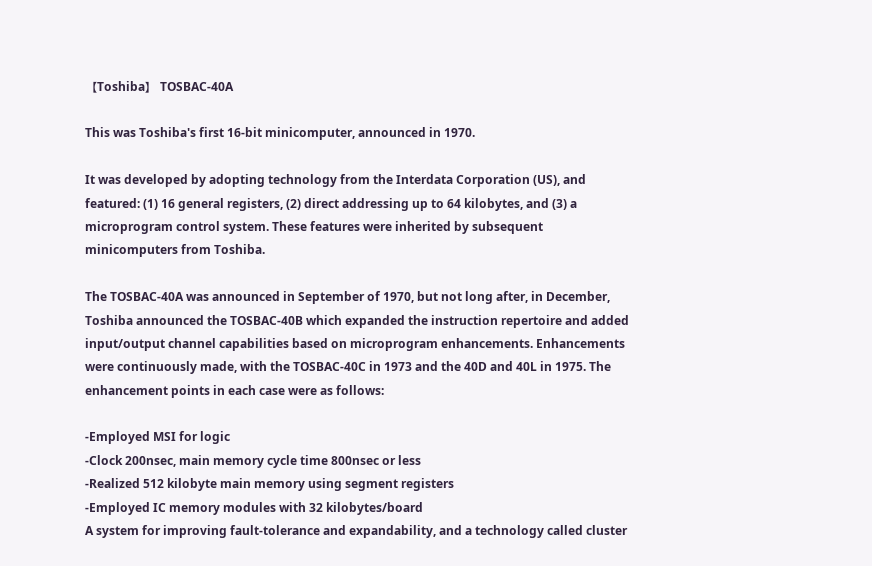【Toshiba】 TOSBAC-40A

This was Toshiba's first 16-bit minicomputer, announced in 1970.

It was developed by adopting technology from the Interdata Corporation (US), and featured: (1) 16 general registers, (2) direct addressing up to 64 kilobytes, and (3) a microprogram control system. These features were inherited by subsequent minicomputers from Toshiba.

The TOSBAC-40A was announced in September of 1970, but not long after, in December, Toshiba announced the TOSBAC-40B which expanded the instruction repertoire and added input/output channel capabilities based on microprogram enhancements. Enhancements were continuously made, with the TOSBAC-40C in 1973 and the 40D and 40L in 1975. The enhancement points in each case were as follows:

-Employed MSI for logic
-Clock 200nsec, main memory cycle time 800nsec or less
-Realized 512 kilobyte main memory using segment registers
-Employed IC memory modules with 32 kilobytes/board
A system for improving fault-tolerance and expandability, and a technology called cluster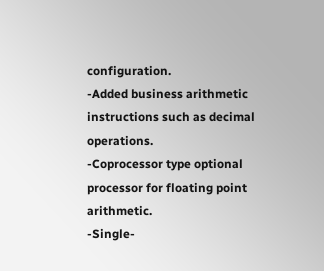configuration.
-Added business arithmetic instructions such as decimal operations.
-Coprocessor type optional processor for floating point arithmetic.
-Single-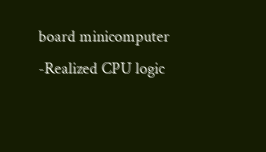board minicomputer
-Realized CPU logic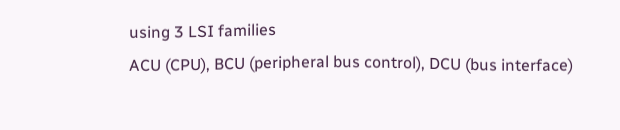using 3 LSI families
ACU (CPU), BCU (peripheral bus control), DCU (bus interface)